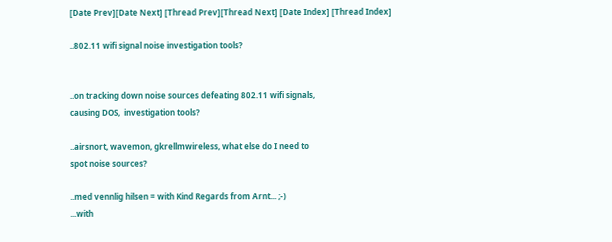[Date Prev][Date Next] [Thread Prev][Thread Next] [Date Index] [Thread Index]

..802.11 wifi signal noise investigation tools?


..on tracking down noise sources defeating 802.11 wifi signals,
causing DOS,  investigation tools?

..airsnort, wavemon, gkrellmwireless, what else do I need to
spot noise sources?

..med vennlig hilsen = with Kind Regards from Arnt... ;-)
...with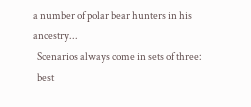a number of polar bear hunters in his ancestry...
  Scenarios always come in sets of three:
  best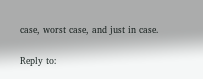case, worst case, and just in case.

Reply to: